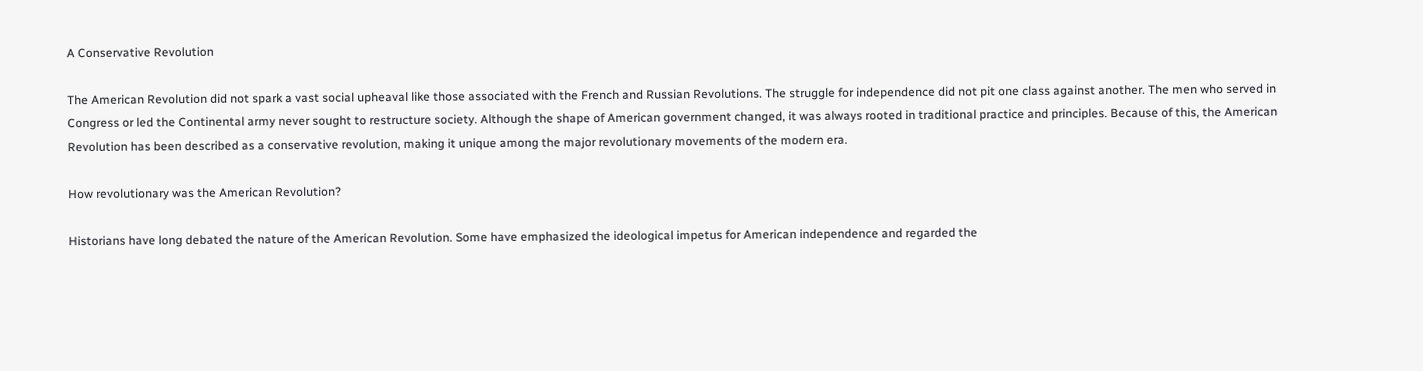A Conservative Revolution

The American Revolution did not spark a vast social upheaval like those associated with the French and Russian Revolutions. The struggle for independence did not pit one class against another. The men who served in Congress or led the Continental army never sought to restructure society. Although the shape of American government changed, it was always rooted in traditional practice and principles. Because of this, the American Revolution has been described as a conservative revolution, making it unique among the major revolutionary movements of the modern era.

How revolutionary was the American Revolution?

Historians have long debated the nature of the American Revolution. Some have emphasized the ideological impetus for American independence and regarded the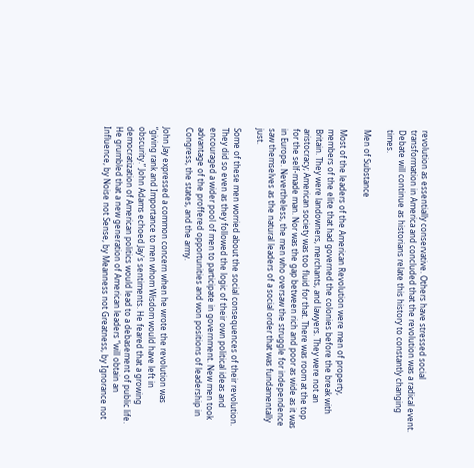revolution as essentially conservative. Others have stressed social transformation in America and concluded that the revolution was a radical event. Debate will continue as historians relate this history to constantly changing times.

Men of Substance

Most of the leaders of the American Revolution were men of property, members of the elite that had governed the colonies before the break with Britain. They were landowners, merchants, and lawyers. They were not an aristocracy; American society was too fluid for that. There was room at the top for the self-made man. Nor was the gap between rich and poor as wide as it was in Europe. Nevertheless, the men who oversaw the struggle for independence saw themselves as the natural leaders of a social order that was fundamentally just.

Some of these men worried about the social consequences of their revolution. They did so even as they followed the logic of their own political ideas and encouraged a wider pool of men to participate in government. New men took advantage of the proffered opportunities and won positions of leadership in Congress, the states, and the army.

John Jay expressed a common concern when he wrote the revolution was “giving rank and Importance to men whom Wisdom would have left in obscurity.” John Adams echoed Jay's sentiments. He feared that a growing democratization of American politics would lead to a debasement of public life. He grumbled that a new generation of American leaders “will obtain an Influence, by Noise not Sense, by Meanness not Greatness, by Ignorance not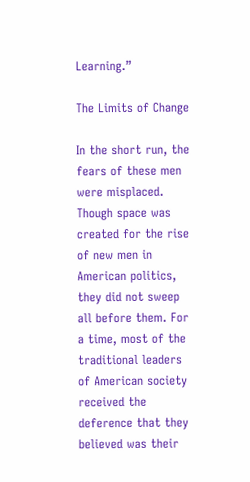Learning.”

The Limits of Change

In the short run, the fears of these men were misplaced. Though space was created for the rise of new men in American politics, they did not sweep all before them. For a time, most of the traditional leaders of American society received the deference that they believed was their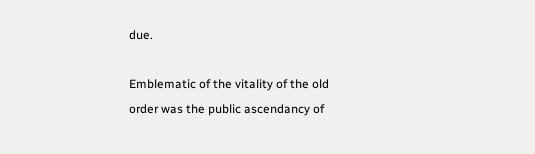due.

Emblematic of the vitality of the old order was the public ascendancy of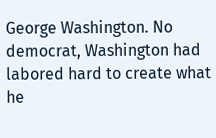George Washington. No democrat, Washington had labored hard to create what he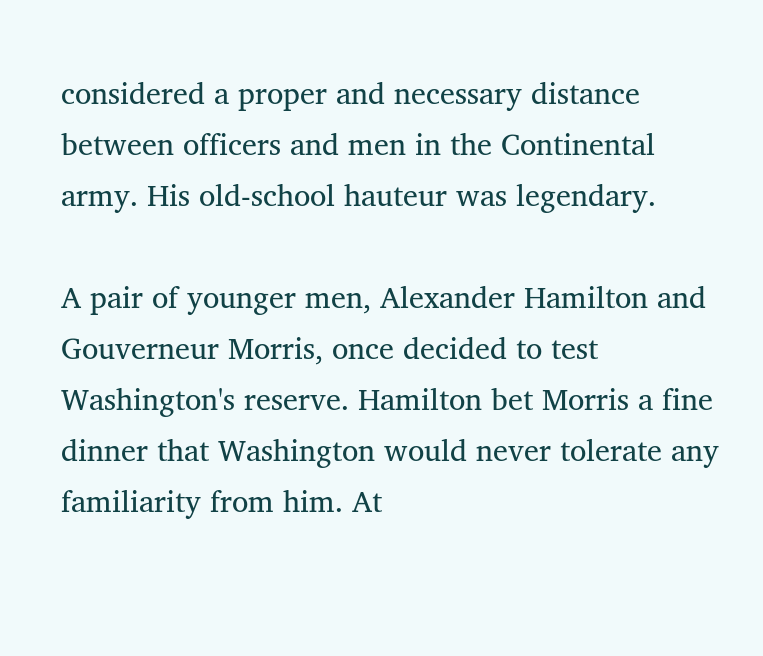considered a proper and necessary distance between officers and men in the Continental army. His old-school hauteur was legendary.

A pair of younger men, Alexander Hamilton and Gouverneur Morris, once decided to test Washington's reserve. Hamilton bet Morris a fine dinner that Washington would never tolerate any familiarity from him. At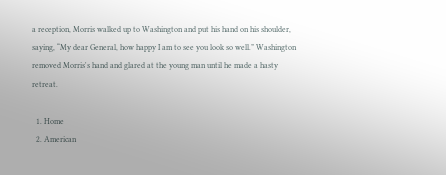a reception, Morris walked up to Washington and put his hand on his shoulder, saying, “My dear General, how happy I am to see you look so well.” Washington removed Morris's hand and glared at the young man until he made a hasty retreat.

  1. Home
  2. American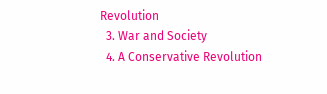Revolution
  3. War and Society
  4. A Conservative Revolution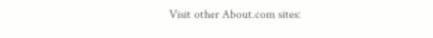Visit other About.com sites: